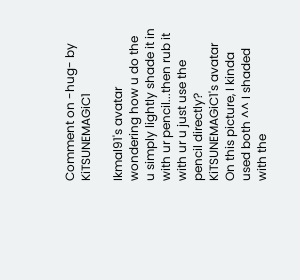Comment on -hug- by KiTSUNEMAGiC1

Ikmal91's avatar wondering how u do the u simply lightly shade it in with ur pencil...then rub it with ur u just use the pencil directly?
KiTSUNEMAGiC1's avatar
On this picture, I kinda used both ^^ I shaded with the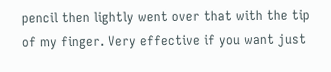pencil then lightly went over that with the tip of my finger. Very effective if you want just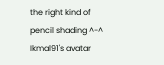the right kind of pencil shading ^-^
Ikmal91's avatar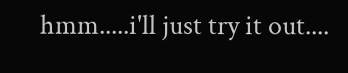hmm.....i'll just try it out....